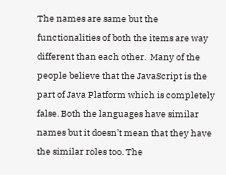The names are same but the functionalities of both the items are way different than each other.  Many of the people believe that the JavaScript is the part of Java Platform which is completely false. Both the languages have similar names but it doesn’t mean that they have the similar roles too. The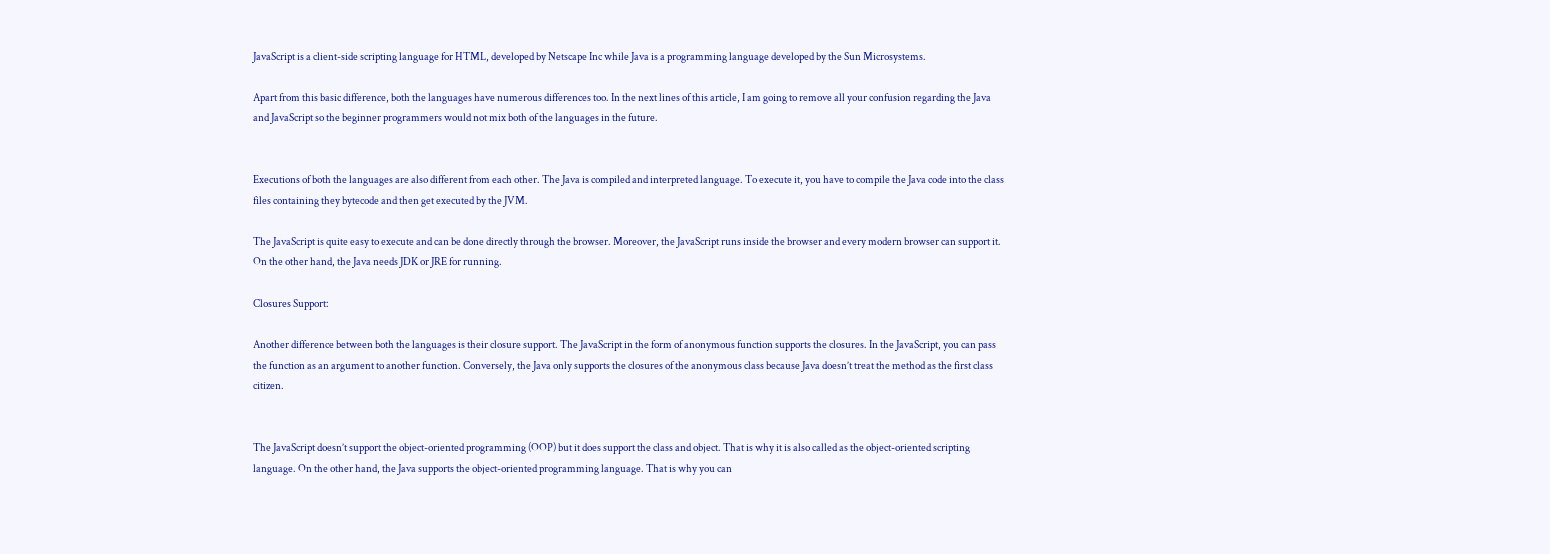JavaScript is a client-side scripting language for HTML, developed by Netscape Inc while Java is a programming language developed by the Sun Microsystems.

Apart from this basic difference, both the languages have numerous differences too. In the next lines of this article, I am going to remove all your confusion regarding the Java and JavaScript so the beginner programmers would not mix both of the languages in the future.


Executions of both the languages are also different from each other. The Java is compiled and interpreted language. To execute it, you have to compile the Java code into the class files containing they bytecode and then get executed by the JVM.

The JavaScript is quite easy to execute and can be done directly through the browser. Moreover, the JavaScript runs inside the browser and every modern browser can support it. On the other hand, the Java needs JDK or JRE for running.

Closures Support:

Another difference between both the languages is their closure support. The JavaScript in the form of anonymous function supports the closures. In the JavaScript, you can pass the function as an argument to another function. Conversely, the Java only supports the closures of the anonymous class because Java doesn’t treat the method as the first class citizen.


The JavaScript doesn’t support the object-oriented programming (OOP) but it does support the class and object. That is why it is also called as the object-oriented scripting language. On the other hand, the Java supports the object-oriented programming language. That is why you can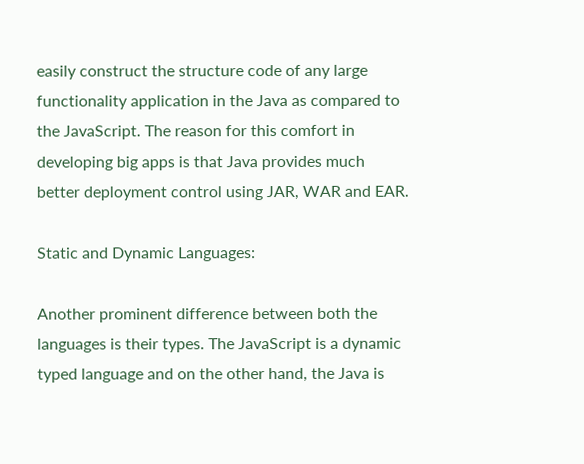easily construct the structure code of any large functionality application in the Java as compared to the JavaScript. The reason for this comfort in developing big apps is that Java provides much better deployment control using JAR, WAR and EAR.

Static and Dynamic Languages:

Another prominent difference between both the languages is their types. The JavaScript is a dynamic typed language and on the other hand, the Java is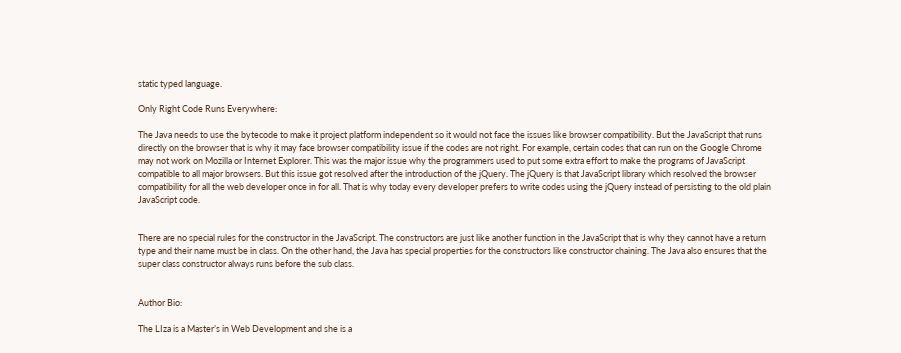static typed language.

Only Right Code Runs Everywhere:

The Java needs to use the bytecode to make it project platform independent so it would not face the issues like browser compatibility. But the JavaScript that runs directly on the browser that is why it may face browser compatibility issue if the codes are not right. For example, certain codes that can run on the Google Chrome may not work on Mozilla or Internet Explorer. This was the major issue why the programmers used to put some extra effort to make the programs of JavaScript compatible to all major browsers. But this issue got resolved after the introduction of the jQuery. The jQuery is that JavaScript library which resolved the browser compatibility for all the web developer once in for all. That is why today every developer prefers to write codes using the jQuery instead of persisting to the old plain JavaScript code.


There are no special rules for the constructor in the JavaScript. The constructors are just like another function in the JavaScript that is why they cannot have a return type and their name must be in class. On the other hand, the Java has special properties for the constructors like constructor chaining. The Java also ensures that the super class constructor always runs before the sub class.


Author Bio:

The LIza is a Master’s in Web Development and she is a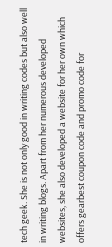tech geek. She is not only good in writing codes but also well in writing blogs. Apart from her numerous developed websites, she also developed a website for her own which offers gearbest coupon code and promo code for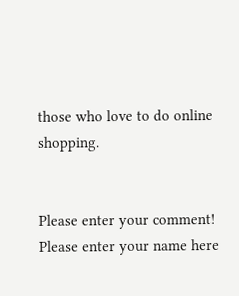those who love to do online shopping.


Please enter your comment!
Please enter your name here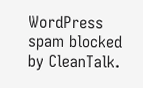WordPress spam blocked by CleanTalk.